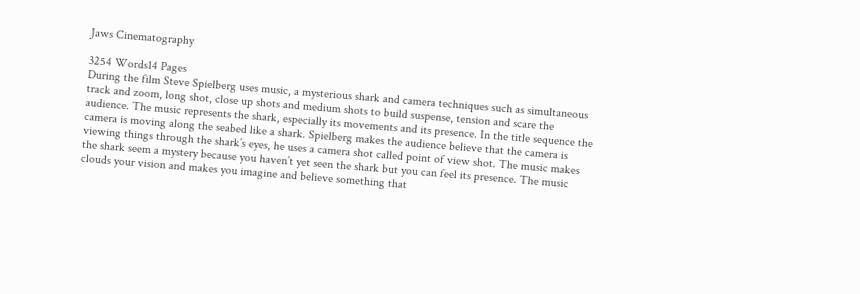Jaws Cinematography

3254 Words14 Pages
During the film Steve Spielberg uses music, a mysterious shark and camera techniques such as simultaneous track and zoom, long shot, close up shots and medium shots to build suspense, tension and scare the audience. The music represents the shark, especially its movements and its presence. In the title sequence the camera is moving along the seabed like a shark. Spielberg makes the audience believe that the camera is viewing things through the shark’s eyes, he uses a camera shot called point of view shot. The music makes the shark seem a mystery because you haven’t yet seen the shark but you can feel its presence. The music clouds your vision and makes you imagine and believe something that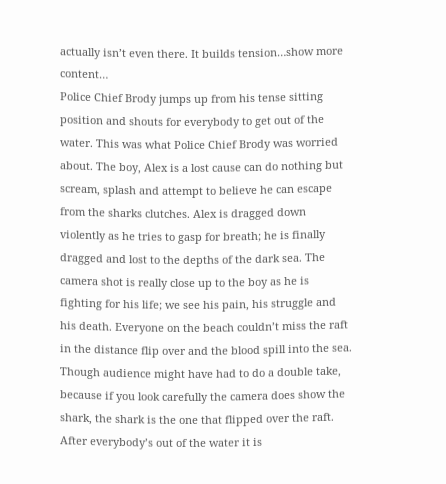actually isn’t even there. It builds tension…show more content…
Police Chief Brody jumps up from his tense sitting position and shouts for everybody to get out of the water. This was what Police Chief Brody was worried about. The boy, Alex is a lost cause can do nothing but scream, splash and attempt to believe he can escape from the sharks clutches. Alex is dragged down violently as he tries to gasp for breath; he is finally dragged and lost to the depths of the dark sea. The camera shot is really close up to the boy as he is fighting for his life; we see his pain, his struggle and his death. Everyone on the beach couldn’t miss the raft in the distance flip over and the blood spill into the sea. Though audience might have had to do a double take, because if you look carefully the camera does show the shark, the shark is the one that flipped over the raft. After everybody’s out of the water it is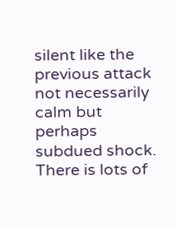silent like the previous attack not necessarily calm but perhaps subdued shock. There is lots of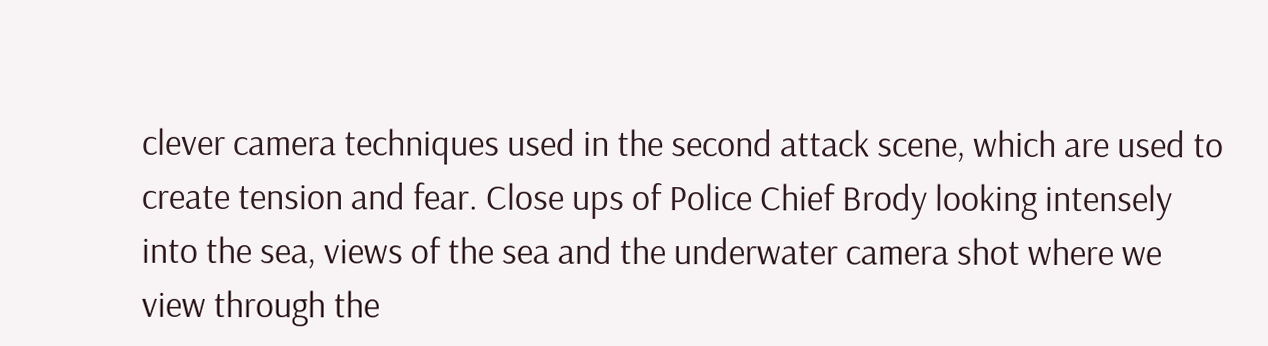clever camera techniques used in the second attack scene, which are used to create tension and fear. Close ups of Police Chief Brody looking intensely into the sea, views of the sea and the underwater camera shot where we view through the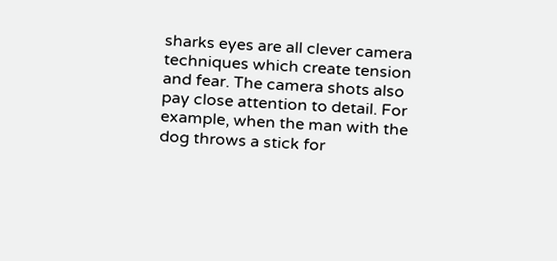sharks eyes are all clever camera techniques which create tension and fear. The camera shots also pay close attention to detail. For example, when the man with the dog throws a stick for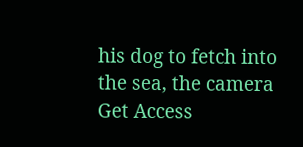his dog to fetch into the sea, the camera
Get Access